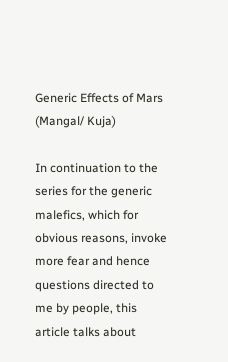Generic Effects of Mars (Mangal/ Kuja)

In continuation to the series for the generic malefics, which for obvious reasons, invoke more fear and hence questions directed to me by people, this article talks about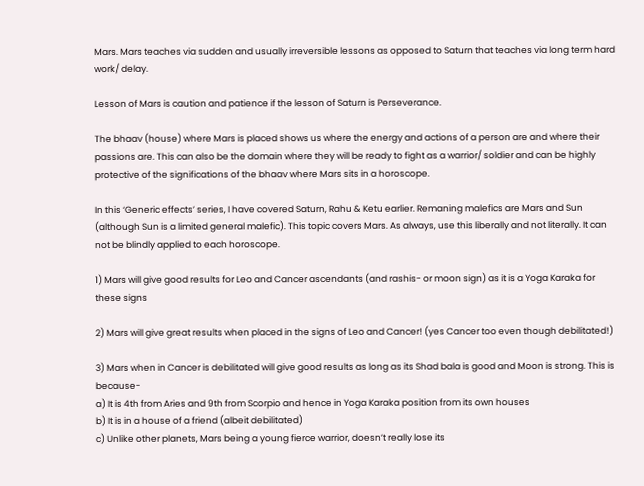Mars. Mars teaches via sudden and usually irreversible lessons as opposed to Saturn that teaches via long term hard work/ delay.

Lesson of Mars is caution and patience if the lesson of Saturn is Perseverance.

The bhaav (house) where Mars is placed shows us where the energy and actions of a person are and where their passions are. This can also be the domain where they will be ready to fight as a warrior/ soldier and can be highly protective of the significations of the bhaav where Mars sits in a horoscope.

In this ‘Generic effects’ series, I have covered Saturn, Rahu & Ketu earlier. Remaning malefics are Mars and Sun (although Sun is a limited general malefic). This topic covers Mars. As always, use this liberally and not literally. It can not be blindly applied to each horoscope.

1) Mars will give good results for Leo and Cancer ascendants (and rashis- or moon sign) as it is a Yoga Karaka for these signs

2) Mars will give great results when placed in the signs of Leo and Cancer! (yes Cancer too even though debilitated!)

3) Mars when in Cancer is debilitated will give good results as long as its Shad bala is good and Moon is strong. This is because-
a) It is 4th from Aries and 9th from Scorpio and hence in Yoga Karaka position from its own houses
b) It is in a house of a friend (albeit debilitated)
c) Unlike other planets, Mars being a young fierce warrior, doesn’t really lose its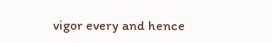vigor every and hence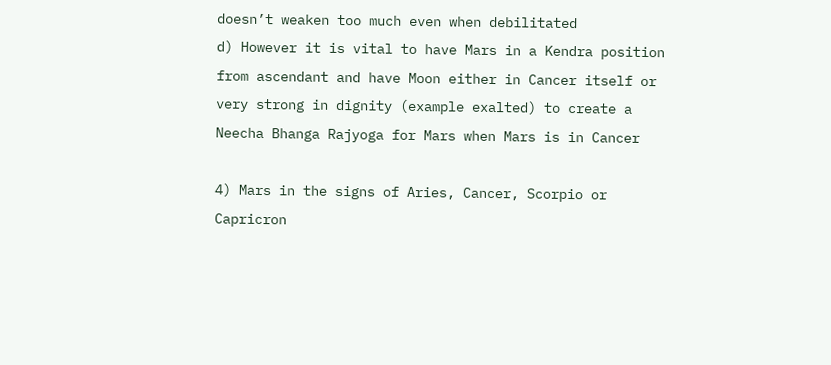doesn’t weaken too much even when debilitated
d) However it is vital to have Mars in a Kendra position from ascendant and have Moon either in Cancer itself or very strong in dignity (example exalted) to create a Neecha Bhanga Rajyoga for Mars when Mars is in Cancer

4) Mars in the signs of Aries, Cancer, Scorpio or Capricron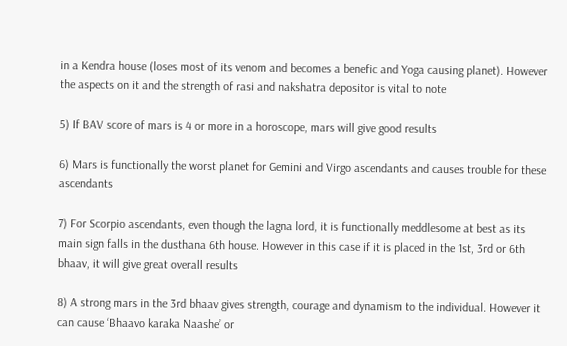in a Kendra house (loses most of its venom and becomes a benefic and Yoga causing planet). However the aspects on it and the strength of rasi and nakshatra depositor is vital to note

5) If BAV score of mars is 4 or more in a horoscope, mars will give good results

6) Mars is functionally the worst planet for Gemini and Virgo ascendants and causes trouble for these ascendants

7) For Scorpio ascendants, even though the lagna lord, it is functionally meddlesome at best as its main sign falls in the dusthana 6th house. However in this case if it is placed in the 1st, 3rd or 6th bhaav, it will give great overall results

8) A strong mars in the 3rd bhaav gives strength, courage and dynamism to the individual. However it can cause ‘Bhaavo karaka Naashe’ or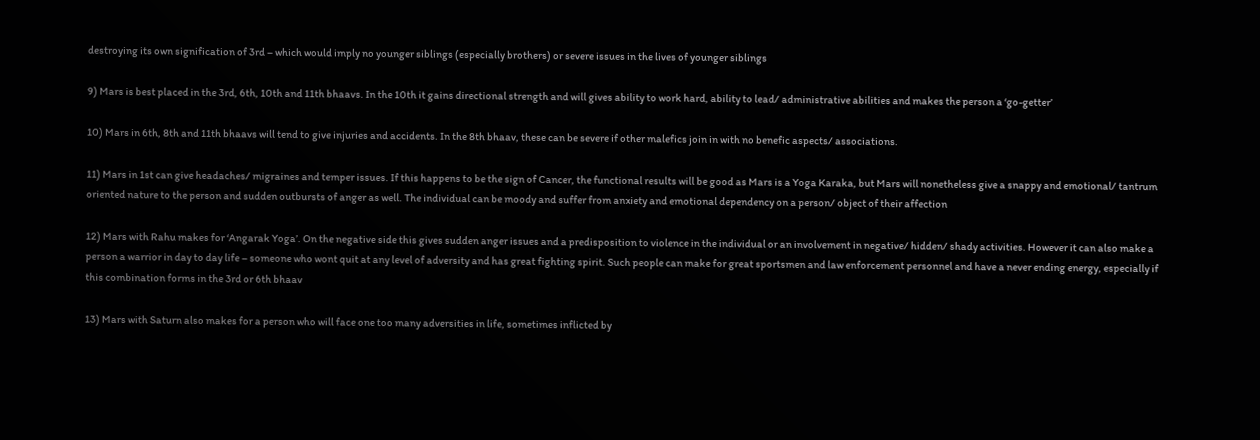destroying its own signification of 3rd – which would imply no younger siblings (especially brothers) or severe issues in the lives of younger siblings

9) Mars is best placed in the 3rd, 6th, 10th and 11th bhaavs. In the 10th it gains directional strength and will gives ability to work hard, ability to lead/ administrative abilities and makes the person a ‘go-getter’

10) Mars in 6th, 8th and 11th bhaavs will tend to give injuries and accidents. In the 8th bhaav, these can be severe if other malefics join in with no benefic aspects/ associations.

11) Mars in 1st can give headaches/ migraines and temper issues. If this happens to be the sign of Cancer, the functional results will be good as Mars is a Yoga Karaka, but Mars will nonetheless give a snappy and emotional/ tantrum oriented nature to the person and sudden outbursts of anger as well. The individual can be moody and suffer from anxiety and emotional dependency on a person/ object of their affection

12) Mars with Rahu makes for ‘Angarak Yoga’. On the negative side this gives sudden anger issues and a predisposition to violence in the individual or an involvement in negative/ hidden/ shady activities. However it can also make a person a warrior in day to day life – someone who wont quit at any level of adversity and has great fighting spirit. Such people can make for great sportsmen and law enforcement personnel and have a never ending energy, especially if this combination forms in the 3rd or 6th bhaav

13) Mars with Saturn also makes for a person who will face one too many adversities in life, sometimes inflicted by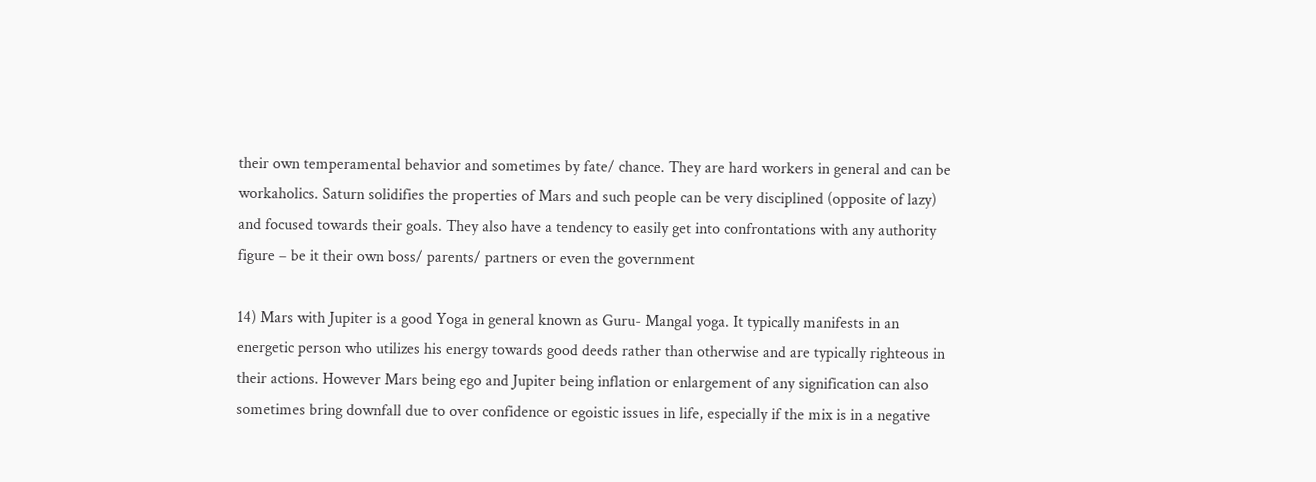their own temperamental behavior and sometimes by fate/ chance. They are hard workers in general and can be workaholics. Saturn solidifies the properties of Mars and such people can be very disciplined (opposite of lazy) and focused towards their goals. They also have a tendency to easily get into confrontations with any authority figure – be it their own boss/ parents/ partners or even the government

14) Mars with Jupiter is a good Yoga in general known as Guru- Mangal yoga. It typically manifests in an energetic person who utilizes his energy towards good deeds rather than otherwise and are typically righteous in their actions. However Mars being ego and Jupiter being inflation or enlargement of any signification can also sometimes bring downfall due to over confidence or egoistic issues in life, especially if the mix is in a negative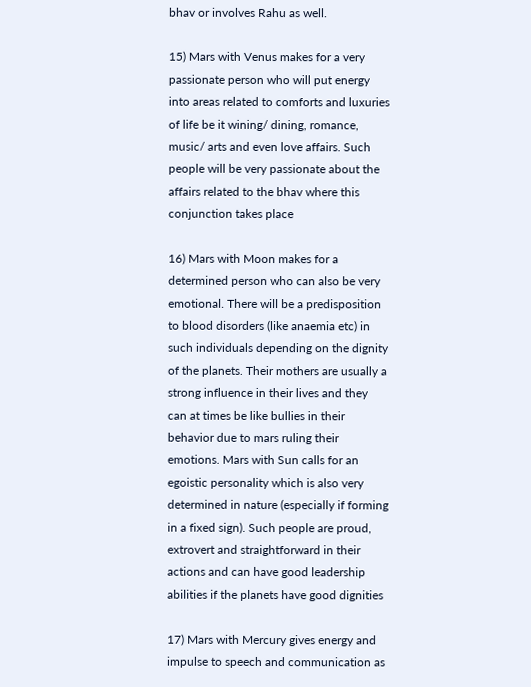bhav or involves Rahu as well.

15) Mars with Venus makes for a very passionate person who will put energy into areas related to comforts and luxuries of life be it wining/ dining, romance, music/ arts and even love affairs. Such people will be very passionate about the affairs related to the bhav where this conjunction takes place

16) Mars with Moon makes for a determined person who can also be very emotional. There will be a predisposition to blood disorders (like anaemia etc) in such individuals depending on the dignity of the planets. Their mothers are usually a strong influence in their lives and they can at times be like bullies in their behavior due to mars ruling their emotions. Mars with Sun calls for an egoistic personality which is also very determined in nature (especially if forming in a fixed sign). Such people are proud, extrovert and straightforward in their actions and can have good leadership abilities if the planets have good dignities

17) Mars with Mercury gives energy and impulse to speech and communication as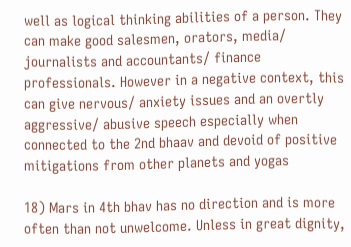well as logical thinking abilities of a person. They can make good salesmen, orators, media/ journalists and accountants/ finance professionals. However in a negative context, this can give nervous/ anxiety issues and an overtly aggressive/ abusive speech especially when connected to the 2nd bhaav and devoid of positive mitigations from other planets and yogas

18) Mars in 4th bhav has no direction and is more often than not unwelcome. Unless in great dignity,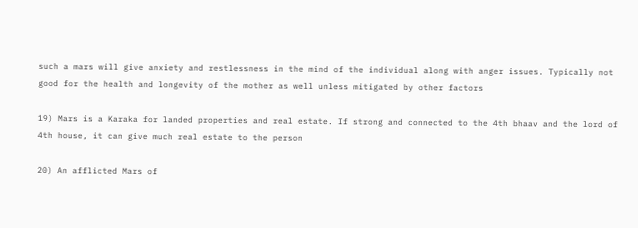such a mars will give anxiety and restlessness in the mind of the individual along with anger issues. Typically not good for the health and longevity of the mother as well unless mitigated by other factors

19) Mars is a Karaka for landed properties and real estate. If strong and connected to the 4th bhaav and the lord of 4th house, it can give much real estate to the person

20) An afflicted Mars of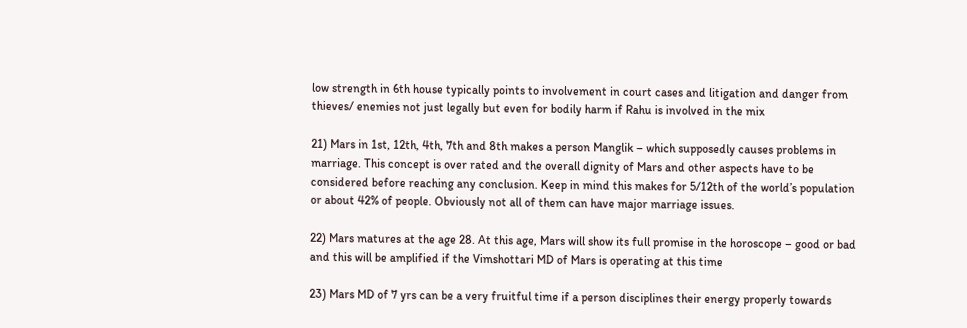low strength in 6th house typically points to involvement in court cases and litigation and danger from thieves/ enemies not just legally but even for bodily harm if Rahu is involved in the mix

21) Mars in 1st, 12th, 4th, 7th and 8th makes a person Manglik – which supposedly causes problems in marriage. This concept is over rated and the overall dignity of Mars and other aspects have to be considered before reaching any conclusion. Keep in mind this makes for 5/12th of the world’s population or about 42% of people. Obviously not all of them can have major marriage issues.

22) Mars matures at the age 28. At this age, Mars will show its full promise in the horoscope – good or bad and this will be amplified if the Vimshottari MD of Mars is operating at this time

23) Mars MD of 7 yrs can be a very fruitful time if a person disciplines their energy properly towards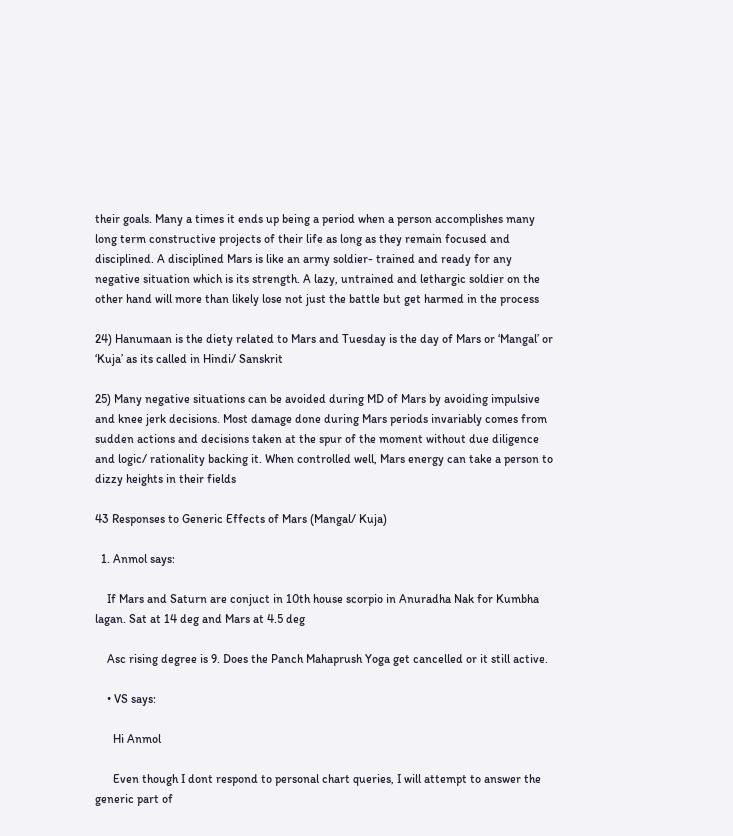their goals. Many a times it ends up being a period when a person accomplishes many long term constructive projects of their life as long as they remain focused and disciplined. A disciplined Mars is like an army soldier- trained and ready for any negative situation which is its strength. A lazy, untrained and lethargic soldier on the other hand will more than likely lose not just the battle but get harmed in the process

24) Hanumaan is the diety related to Mars and Tuesday is the day of Mars or ‘Mangal’ or ‘Kuja’ as its called in Hindi/ Sanskrit

25) Many negative situations can be avoided during MD of Mars by avoiding impulsive and knee jerk decisions. Most damage done during Mars periods invariably comes from sudden actions and decisions taken at the spur of the moment without due diligence and logic/ rationality backing it. When controlled well, Mars energy can take a person to dizzy heights in their fields

43 Responses to Generic Effects of Mars (Mangal/ Kuja)

  1. Anmol says:

    If Mars and Saturn are conjuct in 10th house scorpio in Anuradha Nak for Kumbha lagan. Sat at 14 deg and Mars at 4.5 deg

    Asc rising degree is 9. Does the Panch Mahaprush Yoga get cancelled or it still active.

    • VS says:

      Hi Anmol

      Even though I dont respond to personal chart queries, I will attempt to answer the generic part of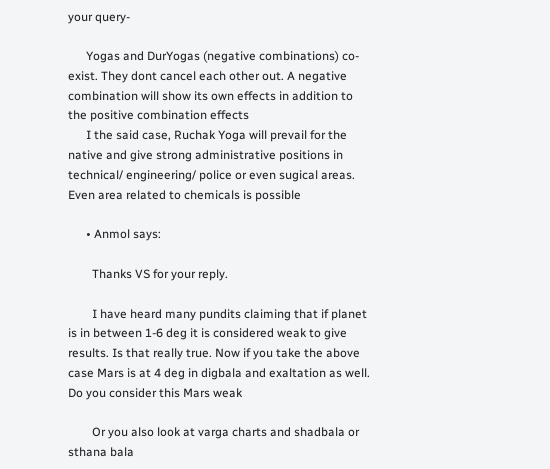your query-

      Yogas and DurYogas (negative combinations) co-exist. They dont cancel each other out. A negative combination will show its own effects in addition to the positive combination effects
      I the said case, Ruchak Yoga will prevail for the native and give strong administrative positions in technical/ engineering/ police or even sugical areas. Even area related to chemicals is possible

      • Anmol says:

        Thanks VS for your reply.

        I have heard many pundits claiming that if planet is in between 1-6 deg it is considered weak to give results. Is that really true. Now if you take the above case Mars is at 4 deg in digbala and exaltation as well. Do you consider this Mars weak

        Or you also look at varga charts and shadbala or sthana bala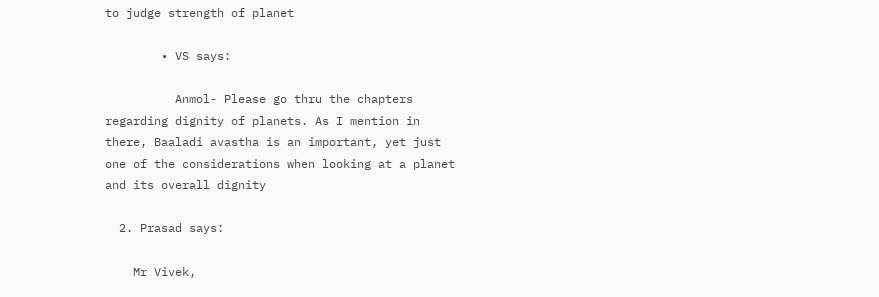to judge strength of planet

        • VS says:

          Anmol- Please go thru the chapters regarding dignity of planets. As I mention in there, Baaladi avastha is an important, yet just one of the considerations when looking at a planet and its overall dignity

  2. Prasad says:

    Mr Vivek,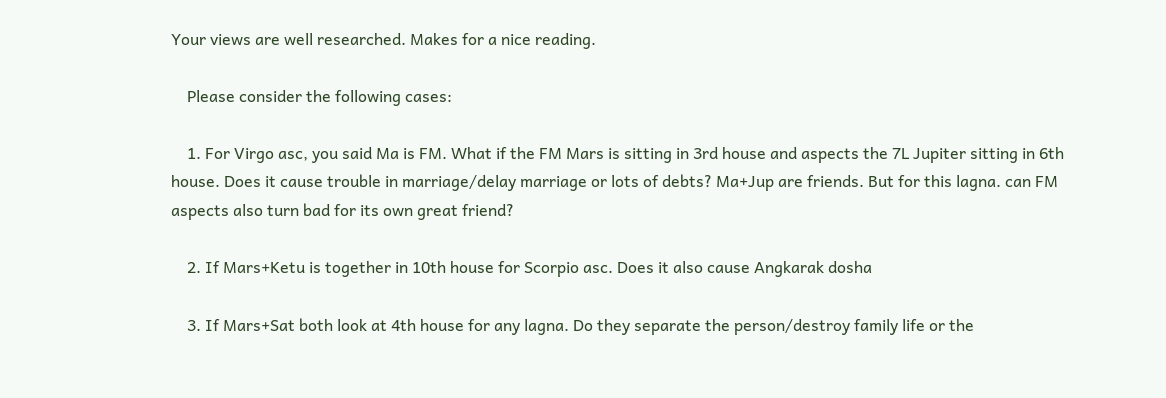Your views are well researched. Makes for a nice reading.

    Please consider the following cases:

    1. For Virgo asc, you said Ma is FM. What if the FM Mars is sitting in 3rd house and aspects the 7L Jupiter sitting in 6th house. Does it cause trouble in marriage/delay marriage or lots of debts? Ma+Jup are friends. But for this lagna. can FM aspects also turn bad for its own great friend?

    2. If Mars+Ketu is together in 10th house for Scorpio asc. Does it also cause Angkarak dosha

    3. If Mars+Sat both look at 4th house for any lagna. Do they separate the person/destroy family life or the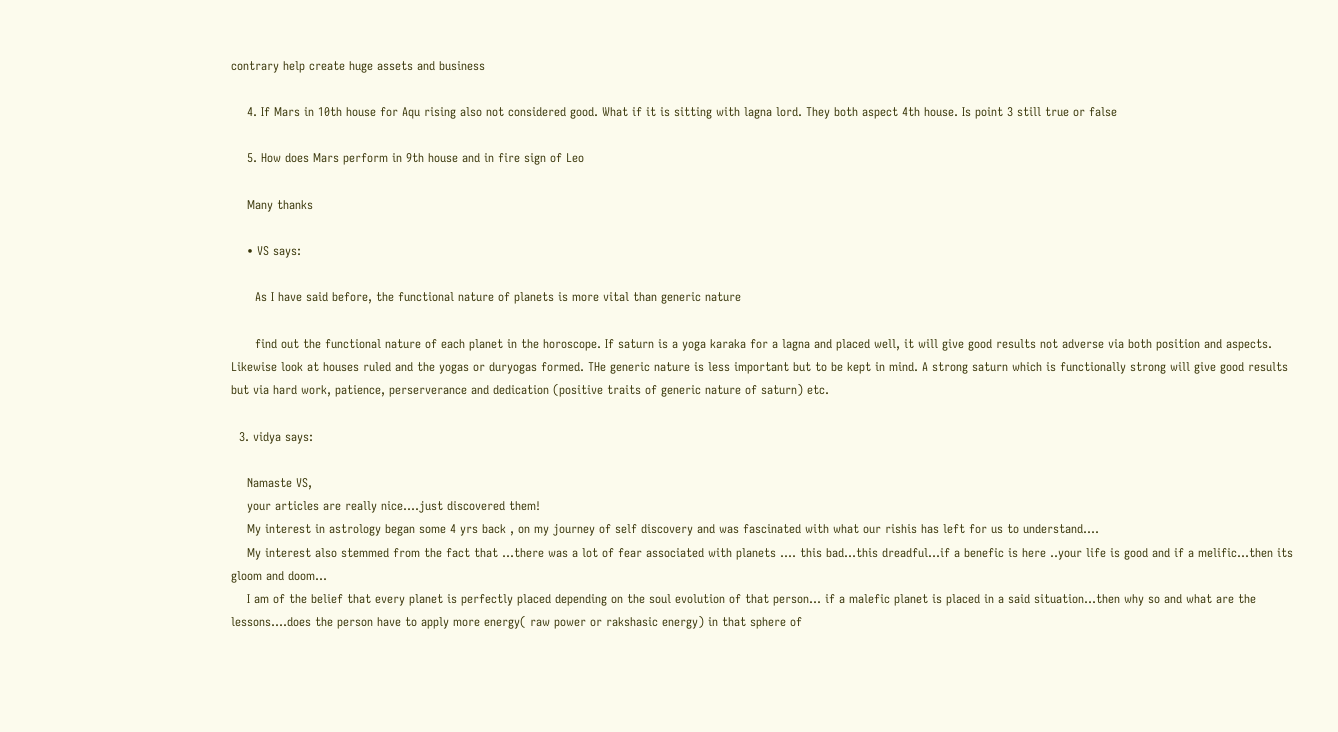contrary help create huge assets and business

    4. If Mars in 10th house for Aqu rising also not considered good. What if it is sitting with lagna lord. They both aspect 4th house. Is point 3 still true or false

    5. How does Mars perform in 9th house and in fire sign of Leo

    Many thanks

    • VS says:

      As I have said before, the functional nature of planets is more vital than generic nature

      find out the functional nature of each planet in the horoscope. If saturn is a yoga karaka for a lagna and placed well, it will give good results not adverse via both position and aspects. Likewise look at houses ruled and the yogas or duryogas formed. THe generic nature is less important but to be kept in mind. A strong saturn which is functionally strong will give good results but via hard work, patience, perserverance and dedication (positive traits of generic nature of saturn) etc.

  3. vidya says:

    Namaste VS,
    your articles are really nice….just discovered them!
    My interest in astrology began some 4 yrs back , on my journey of self discovery and was fascinated with what our rishis has left for us to understand….
    My interest also stemmed from the fact that …there was a lot of fear associated with planets …. this bad…this dreadful…if a benefic is here ..your life is good and if a melific…then its gloom and doom…
    I am of the belief that every planet is perfectly placed depending on the soul evolution of that person… if a malefic planet is placed in a said situation…then why so and what are the lessons….does the person have to apply more energy( raw power or rakshasic energy) in that sphere of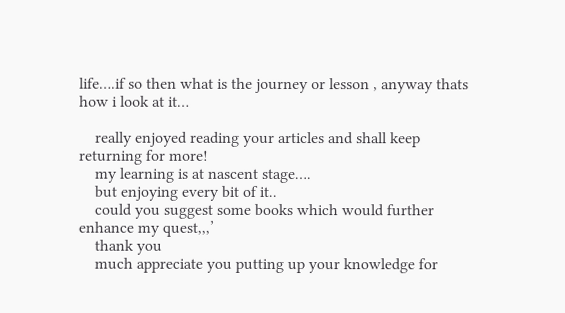life….if so then what is the journey or lesson , anyway thats how i look at it…

    really enjoyed reading your articles and shall keep returning for more!
    my learning is at nascent stage….
    but enjoying every bit of it..
    could you suggest some books which would further enhance my quest,,,’
    thank you
    much appreciate you putting up your knowledge for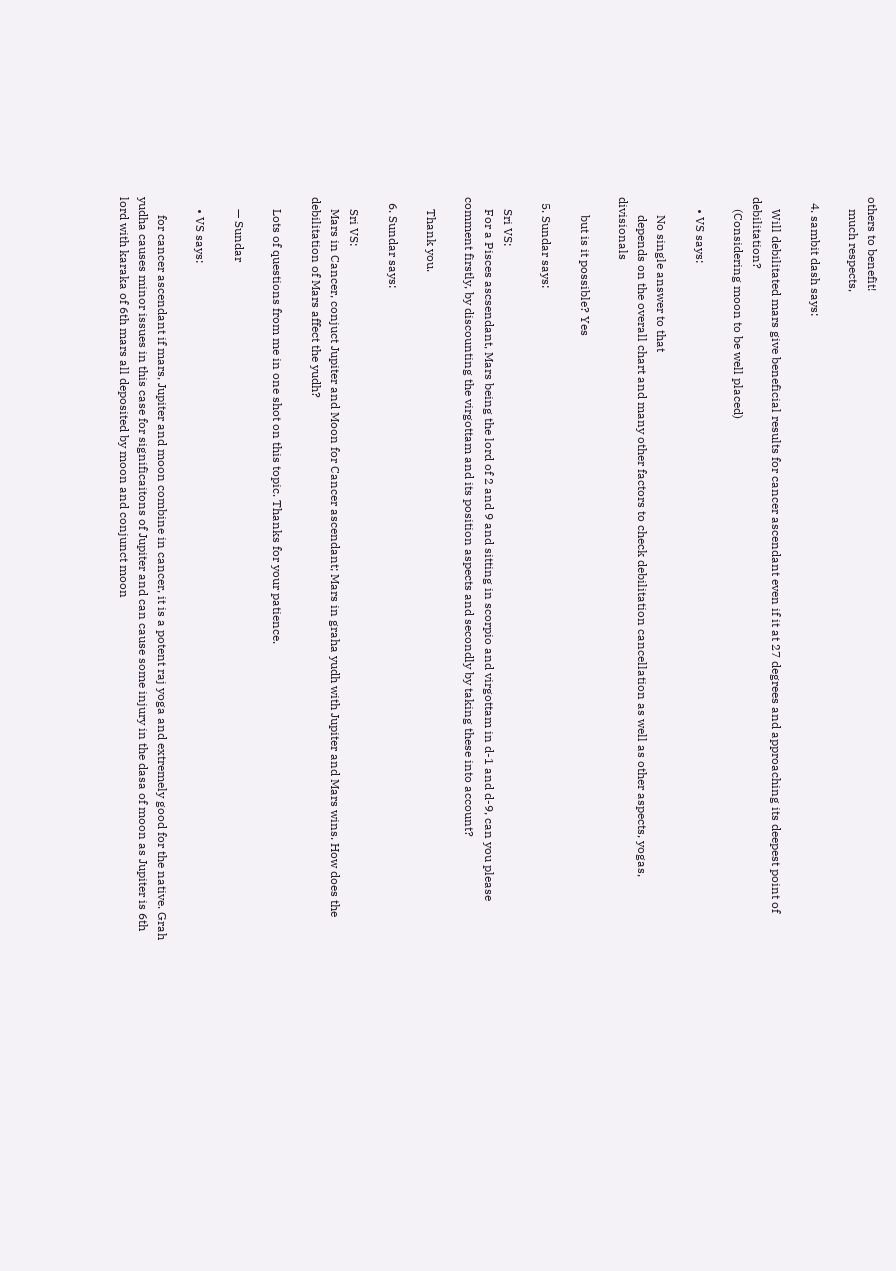others to benefit!
    much respects,

  4. sambit dash says:

    Will debilitated mars give beneficial results for cancer ascendant even if it at 27 degrees and approaching its deepest point of debilitation?
    (Considering moon to be well placed)

    • VS says:

      No single answer to that
      depends on the overall chart and many other factors to check debilitation cancellation as well as other aspects, yogas, divisionals

      but is it possible? Yes

  5. Sundar says:

    Sri VS:
    For a Pisces ascsendant, Mars being the lord of 2 and 9 and sitting in scorpio and virgottam in d-1 and d-9, can you please comment firstly, by discounting the virgottam and its position aspects and secondly by taking these into account?

    Thank you.

  6. Sundar says:

    Sri VS:
    Mars in Cancer, conjuct Jupiter and Moon for Cancer ascendant; Mars in graha yudh with Jupiter and Mars wins. How does the debilitation of Mars affect the yudh?

    Lots of questions from me in one shot on this topic. Thanks for your patience.

    — Sundar

    • VS says:

      for cancer ascendant if mars, Jupiter and moon combine in cancer, it is a potent raj yoga and extremely good for the native. Grah yudha causes minor issues in this case for significaitons of Jupiter and can cause some injury in the dasa of moon as Jupiter is 6th lord with karaka of 6th mars all deposited by moon and conjunct moon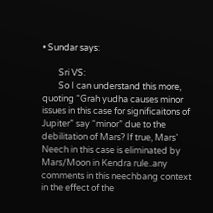• Sundar says:

        Sri VS:
        So I can understand this more, quoting “Grah yudha causes minor issues in this case for significaitons of Jupiter” say “minor” due to the debilitation of Mars? If true, Mars’ Neech in this case is eliminated by Mars/Moon in Kendra rule..any comments in this neechbang context in the effect of the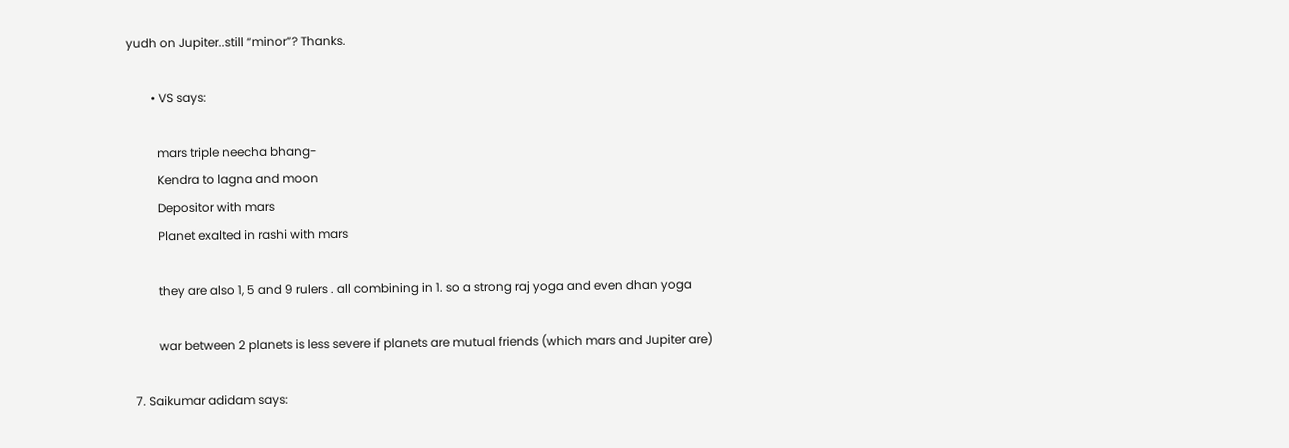yudh on Jupiter..still “minor”? Thanks.

        • VS says:

          mars triple neecha bhang-
          Kendra to lagna and moon
          Depositor with mars
          Planet exalted in rashi with mars

          they are also 1, 5 and 9 rulers . all combining in 1. so a strong raj yoga and even dhan yoga

          war between 2 planets is less severe if planets are mutual friends (which mars and Jupiter are)

  7. Saikumar adidam says: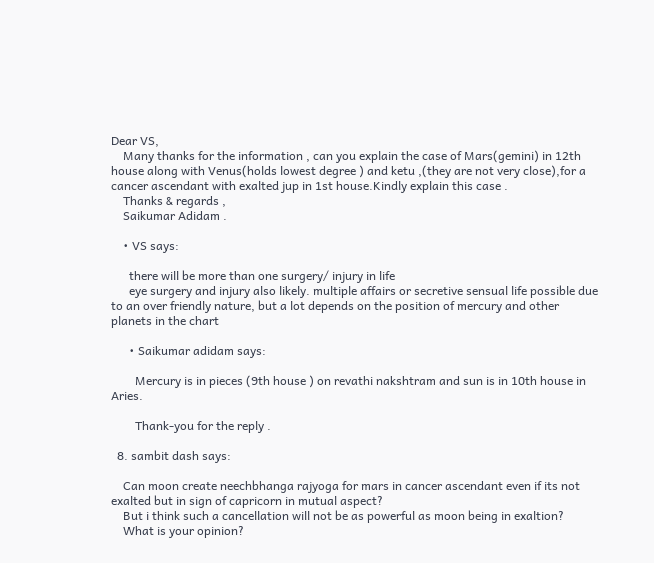Dear VS,
    Many thanks for the information , can you explain the case of Mars(gemini) in 12th house along with Venus(holds lowest degree ) and ketu ,(they are not very close),for a cancer ascendant with exalted jup in 1st house.Kindly explain this case .
    Thanks & regards ,
    Saikumar Adidam .

    • VS says:

      there will be more than one surgery/ injury in life
      eye surgery and injury also likely. multiple affairs or secretive sensual life possible due to an over friendly nature, but a lot depends on the position of mercury and other planets in the chart

      • Saikumar adidam says:

        Mercury is in pieces (9th house ) on revathi nakshtram and sun is in 10th house in Aries.

        Thank-you for the reply .

  8. sambit dash says:

    Can moon create neechbhanga rajyoga for mars in cancer ascendant even if its not exalted but in sign of capricorn in mutual aspect?
    But i think such a cancellation will not be as powerful as moon being in exaltion?
    What is your opinion?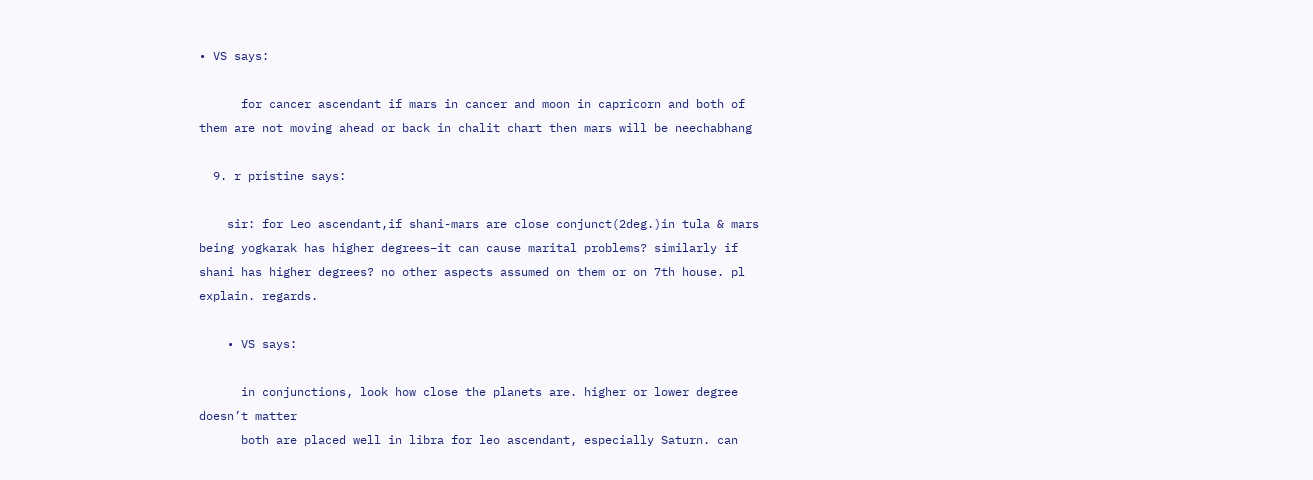• VS says:

      for cancer ascendant if mars in cancer and moon in capricorn and both of them are not moving ahead or back in chalit chart then mars will be neechabhang

  9. r pristine says:

    sir: for Leo ascendant,if shani-mars are close conjunct(2deg.)in tula & mars being yogkarak has higher degrees–it can cause marital problems? similarly if shani has higher degrees? no other aspects assumed on them or on 7th house. pl explain. regards.

    • VS says:

      in conjunctions, look how close the planets are. higher or lower degree doesn’t matter
      both are placed well in libra for leo ascendant, especially Saturn. can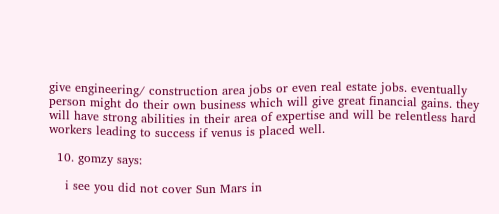give engineering/ construction area jobs or even real estate jobs. eventually person might do their own business which will give great financial gains. they will have strong abilities in their area of expertise and will be relentless hard workers leading to success if venus is placed well.

  10. gomzy says:

    i see you did not cover Sun Mars in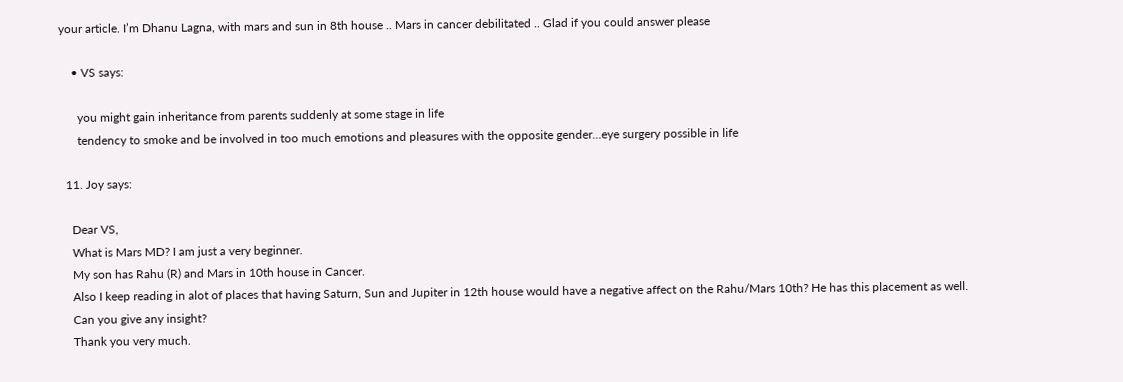your article. I’m Dhanu Lagna, with mars and sun in 8th house .. Mars in cancer debilitated .. Glad if you could answer please

    • VS says:

      you might gain inheritance from parents suddenly at some stage in life
      tendency to smoke and be involved in too much emotions and pleasures with the opposite gender…eye surgery possible in life

  11. Joy says:

    Dear VS,
    What is Mars MD? I am just a very beginner.
    My son has Rahu (R) and Mars in 10th house in Cancer.
    Also I keep reading in alot of places that having Saturn, Sun and Jupiter in 12th house would have a negative affect on the Rahu/Mars 10th? He has this placement as well.
    Can you give any insight?
    Thank you very much.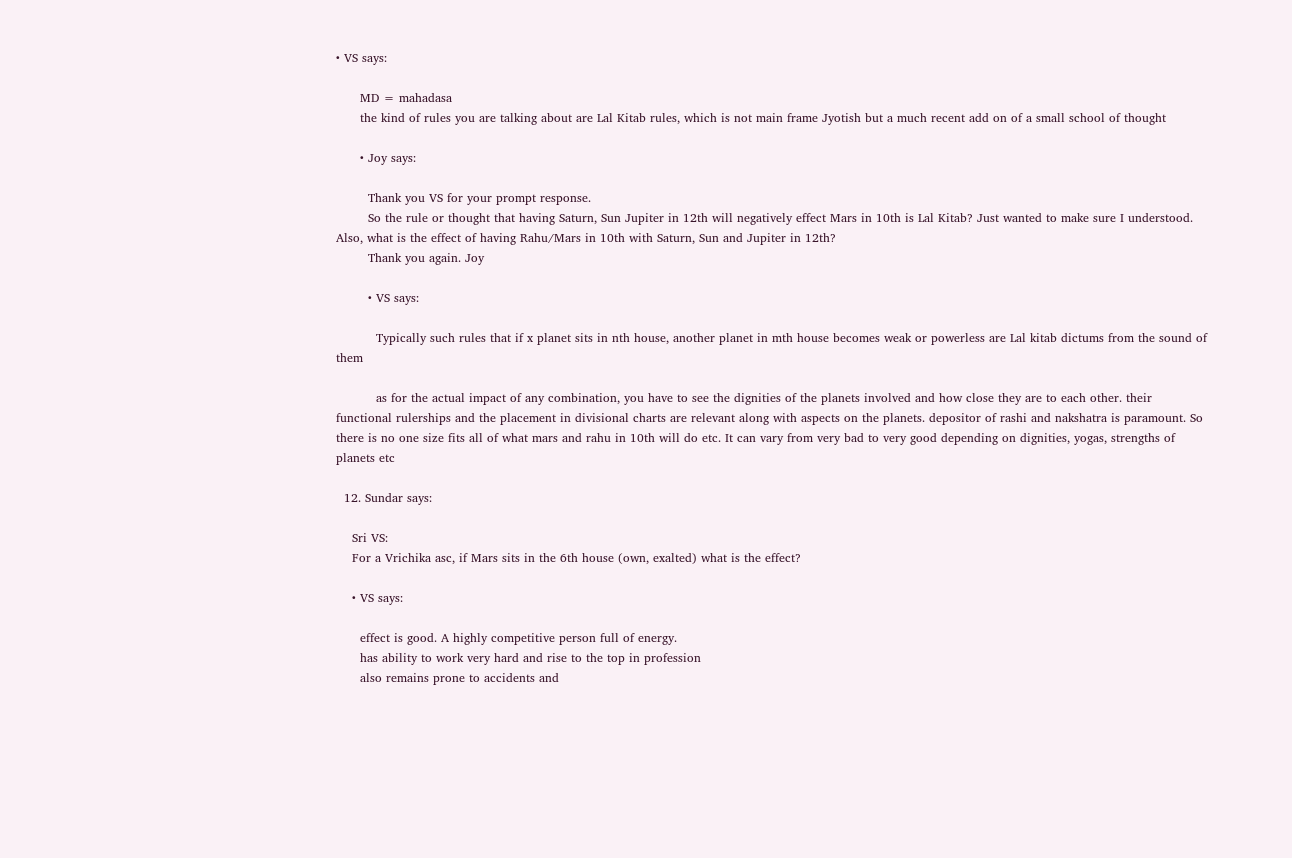• VS says:

      MD = mahadasa
      the kind of rules you are talking about are Lal Kitab rules, which is not main frame Jyotish but a much recent add on of a small school of thought

      • Joy says:

        Thank you VS for your prompt response.
        So the rule or thought that having Saturn, Sun Jupiter in 12th will negatively effect Mars in 10th is Lal Kitab? Just wanted to make sure I understood. Also, what is the effect of having Rahu/Mars in 10th with Saturn, Sun and Jupiter in 12th?
        Thank you again. Joy

        • VS says:

          Typically such rules that if x planet sits in nth house, another planet in mth house becomes weak or powerless are Lal kitab dictums from the sound of them

          as for the actual impact of any combination, you have to see the dignities of the planets involved and how close they are to each other. their functional rulerships and the placement in divisional charts are relevant along with aspects on the planets. depositor of rashi and nakshatra is paramount. So there is no one size fits all of what mars and rahu in 10th will do etc. It can vary from very bad to very good depending on dignities, yogas, strengths of planets etc

  12. Sundar says:

    Sri VS:
    For a Vrichika asc, if Mars sits in the 6th house (own, exalted) what is the effect?

    • VS says:

      effect is good. A highly competitive person full of energy.
      has ability to work very hard and rise to the top in profession
      also remains prone to accidents and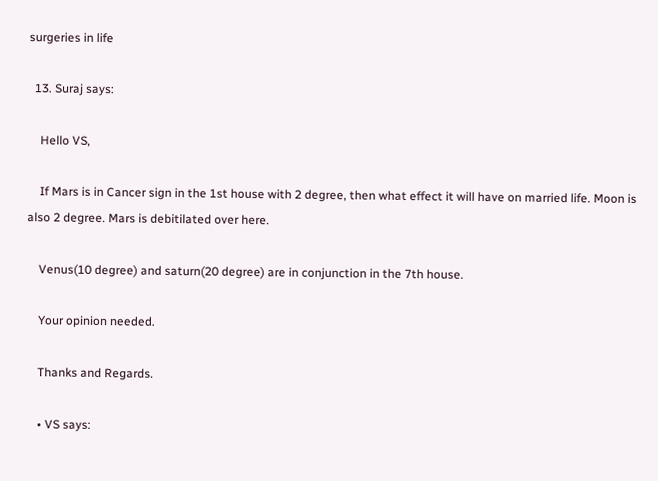surgeries in life

  13. Suraj says:

    Hello VS,

    If Mars is in Cancer sign in the 1st house with 2 degree, then what effect it will have on married life. Moon is also 2 degree. Mars is debitilated over here.

    Venus(10 degree) and saturn(20 degree) are in conjunction in the 7th house.

    Your opinion needed.

    Thanks and Regards.

    • VS says: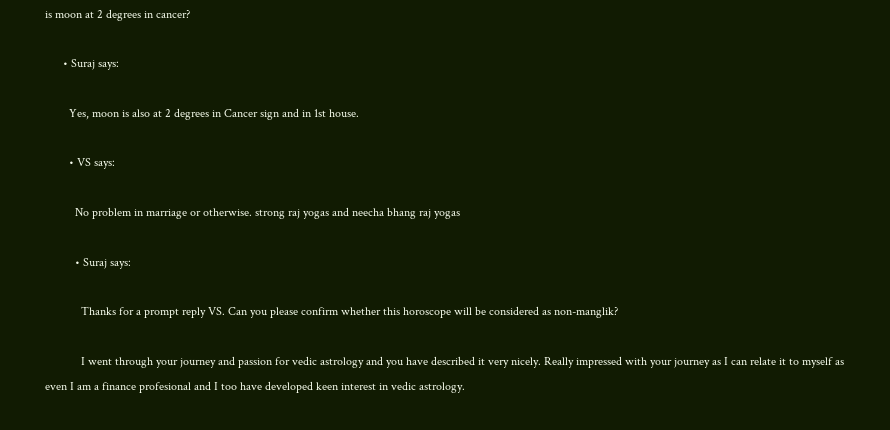is moon at 2 degrees in cancer?

      • Suraj says:

        Yes, moon is also at 2 degrees in Cancer sign and in 1st house.

        • VS says:

          No problem in marriage or otherwise. strong raj yogas and neecha bhang raj yogas

          • Suraj says:

            Thanks for a prompt reply VS. Can you please confirm whether this horoscope will be considered as non-manglik?

            I went through your journey and passion for vedic astrology and you have described it very nicely. Really impressed with your journey as I can relate it to myself as even I am a finance profesional and I too have developed keen interest in vedic astrology.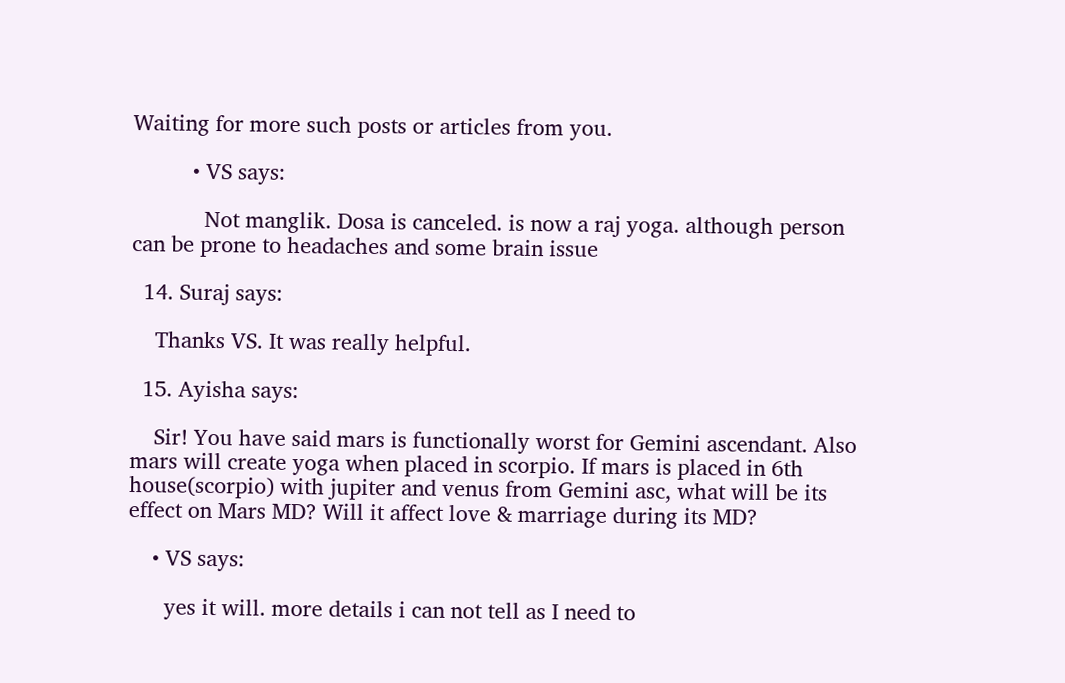Waiting for more such posts or articles from you.

          • VS says:

            Not manglik. Dosa is canceled. is now a raj yoga. although person can be prone to headaches and some brain issue

  14. Suraj says:

    Thanks VS. It was really helpful.

  15. Ayisha says:

    Sir! You have said mars is functionally worst for Gemini ascendant. Also mars will create yoga when placed in scorpio. If mars is placed in 6th house(scorpio) with jupiter and venus from Gemini asc, what will be its effect on Mars MD? Will it affect love & marriage during its MD?

    • VS says:

      yes it will. more details i can not tell as I need to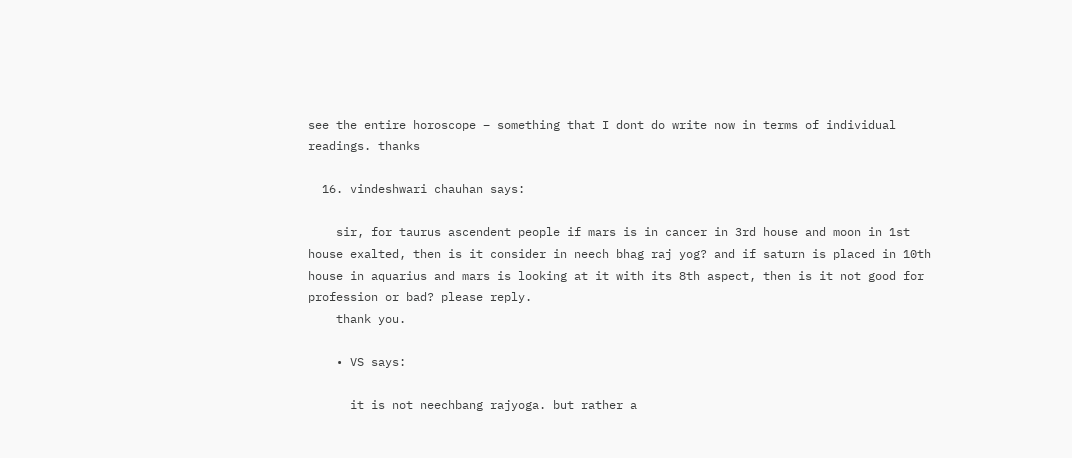see the entire horoscope – something that I dont do write now in terms of individual readings. thanks

  16. vindeshwari chauhan says:

    sir, for taurus ascendent people if mars is in cancer in 3rd house and moon in 1st house exalted, then is it consider in neech bhag raj yog? and if saturn is placed in 10th house in aquarius and mars is looking at it with its 8th aspect, then is it not good for profession or bad? please reply.
    thank you.

    • VS says:

      it is not neechbang rajyoga. but rather a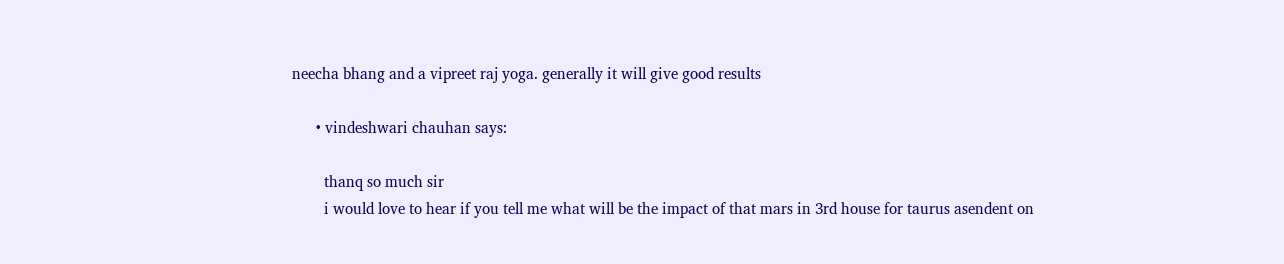neecha bhang and a vipreet raj yoga. generally it will give good results

      • vindeshwari chauhan says:

        thanq so much sir
        i would love to hear if you tell me what will be the impact of that mars in 3rd house for taurus asendent on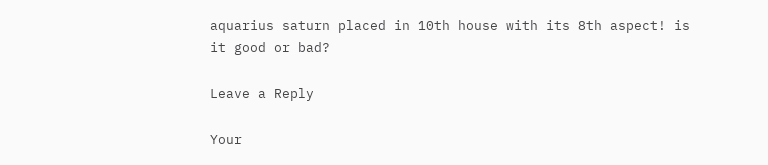aquarius saturn placed in 10th house with its 8th aspect! is it good or bad?

Leave a Reply

Your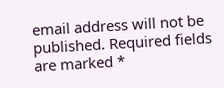email address will not be published. Required fields are marked *